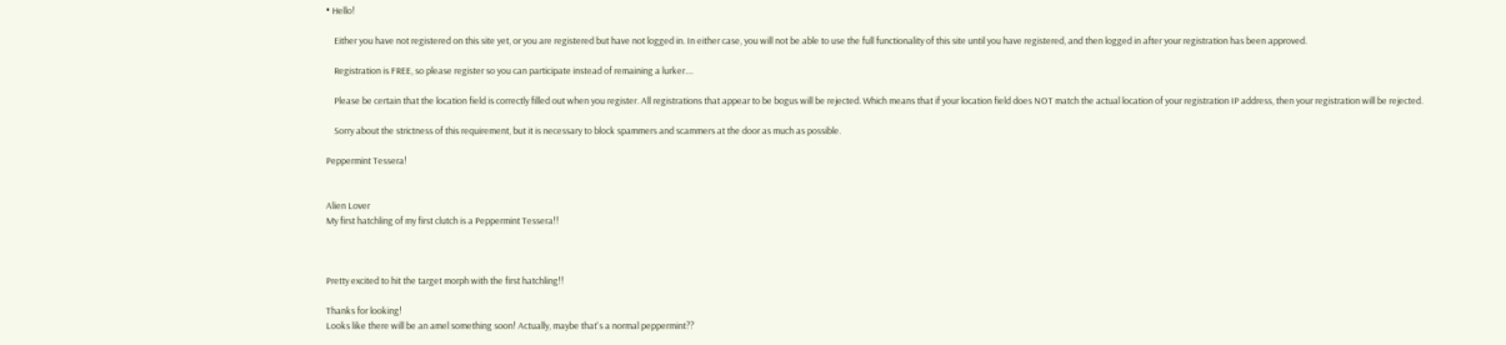• Hello!

    Either you have not registered on this site yet, or you are registered but have not logged in. In either case, you will not be able to use the full functionality of this site until you have registered, and then logged in after your registration has been approved.

    Registration is FREE, so please register so you can participate instead of remaining a lurker....

    Please be certain that the location field is correctly filled out when you register. All registrations that appear to be bogus will be rejected. Which means that if your location field does NOT match the actual location of your registration IP address, then your registration will be rejected.

    Sorry about the strictness of this requirement, but it is necessary to block spammers and scammers at the door as much as possible.

Peppermint Tessera!


Alien Lover
My first hatchling of my first clutch is a Peppermint Tessera!!



Pretty excited to hit the target morph with the first hatchling!!

Thanks for looking!
Looks like there will be an amel something soon! Actually, maybe that's a normal peppermint??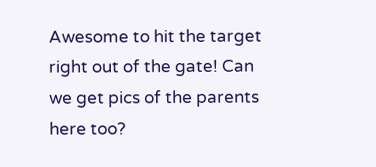Awesome to hit the target right out of the gate! Can we get pics of the parents here too?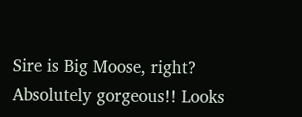Sire is Big Moose, right?
Absolutely gorgeous!! Looks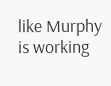like Murphy is working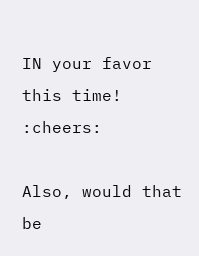IN your favor this time! :cheers:

Also, would that be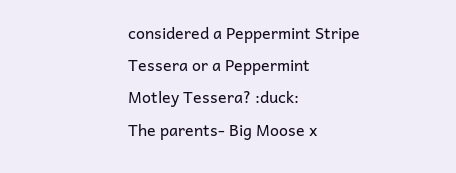considered a Peppermint Stripe Tessera or a Peppermint Motley Tessera? :duck:
The parents- Big Moose x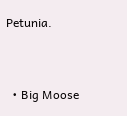Petunia.


  • Big Moose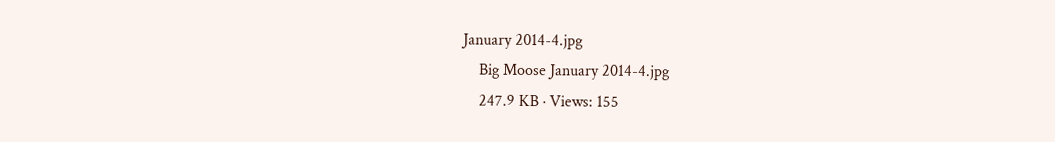January 2014-4.jpg
    Big Moose January 2014-4.jpg
    247.9 KB · Views: 155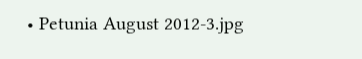• Petunia August 2012-3.jpg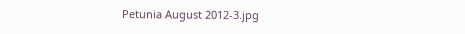Petunia August 2012-3.jpg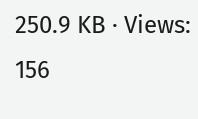250.9 KB · Views: 156